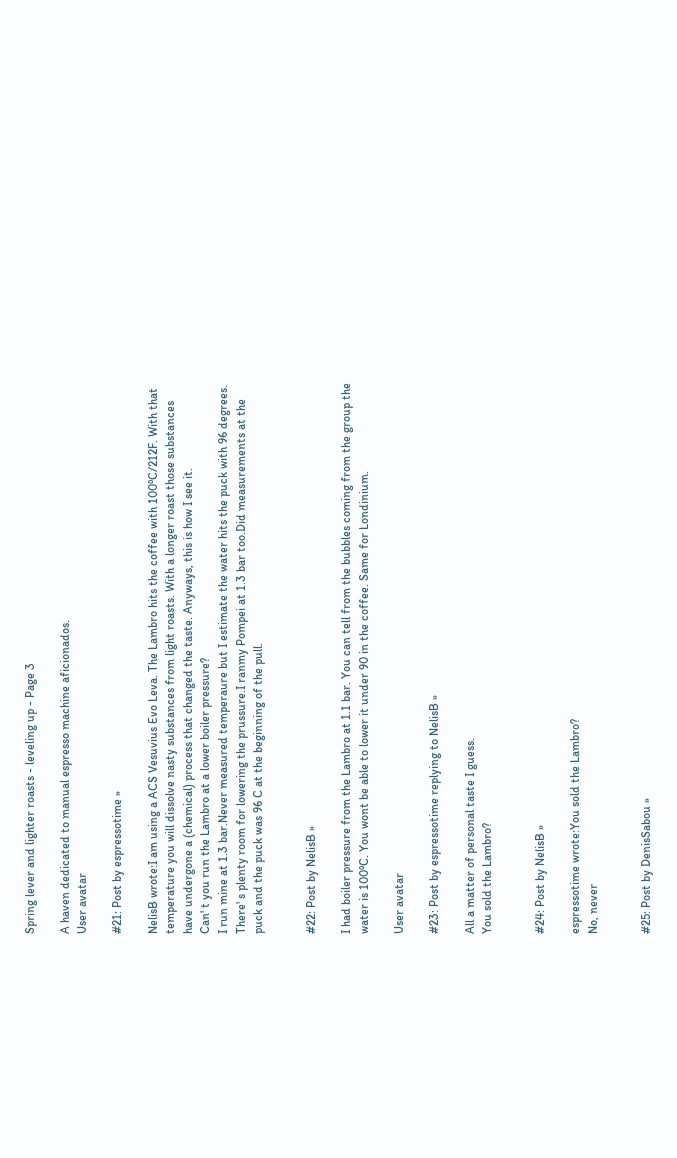Spring lever and lighter roasts - leveling up - Page 3

A haven dedicated to manual espresso machine aficionados.
User avatar

#21: Post by espressotime »

NelisB wrote:I am using a ACS Vesuvius Evo Leva. The Lambro hits the coffee with 100⁰C/212F. With that temperature you will dissolve nasty substances from light roasts. With a longer roast those substances have undergone a (chemical) process that changed the taste. Anyways, this is how I see it.
Can' t you run the Lambro at a lower boiler pressure?
I run mine at 1.3 bar.Never measured temperaure but I estimate the water hits the puck with 96 degrees.
There' s plenty room for lowering the prussure.I ranmy Pompei at 1.3 bar too.Did measurements at the puck and the puck was 96 C at the beginning of the pull.


#22: Post by NelisB »

I had boiler pressure from the Lambro at 1.1 bar. You can tell from the bubbles coming from the group the water is 100⁰C. You wont be able to lower it under 90 in the coffee. Same for Londinium.

User avatar

#23: Post by espressotime replying to NelisB »

All a matter of personal taste I guess.
You sold the Lambro?


#24: Post by NelisB »

espressotime wrote:You sold the Lambro?
No, never


#25: Post by DenisSabou »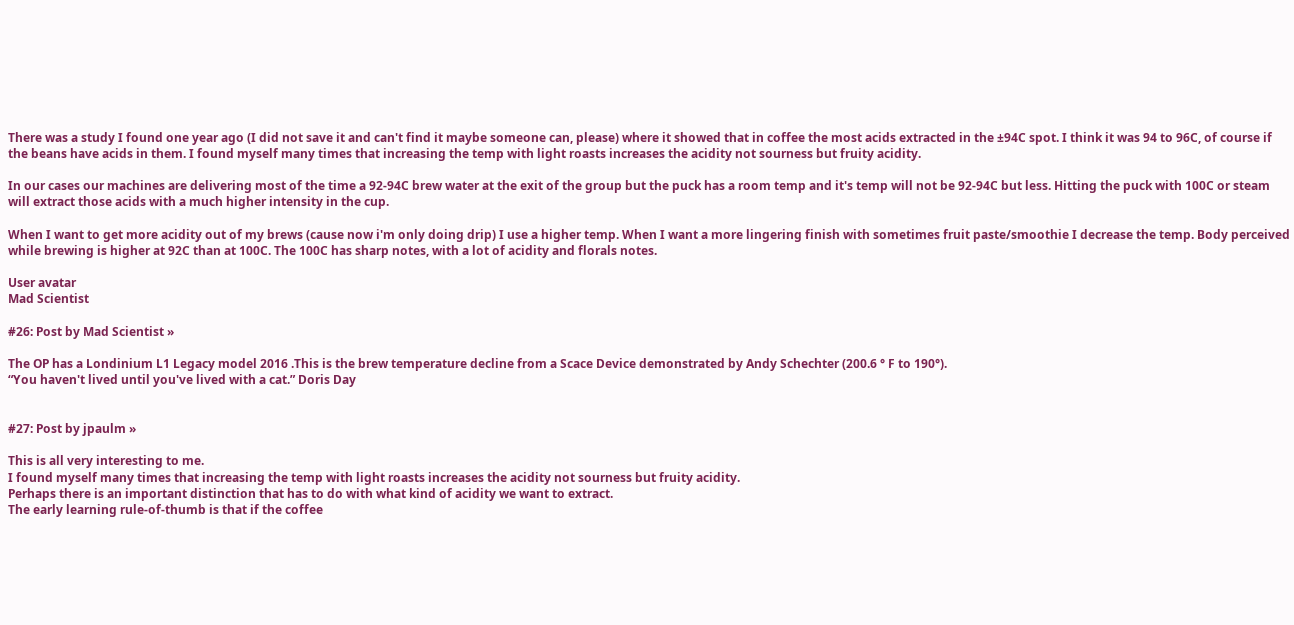There was a study I found one year ago (I did not save it and can't find it maybe someone can, please) where it showed that in coffee the most acids extracted in the ±94C spot. I think it was 94 to 96C, of course if the beans have acids in them. I found myself many times that increasing the temp with light roasts increases the acidity not sourness but fruity acidity.

In our cases our machines are delivering most of the time a 92-94C brew water at the exit of the group but the puck has a room temp and it's temp will not be 92-94C but less. Hitting the puck with 100C or steam will extract those acids with a much higher intensity in the cup.

When I want to get more acidity out of my brews (cause now i'm only doing drip) I use a higher temp. When I want a more lingering finish with sometimes fruit paste/smoothie I decrease the temp. Body perceived while brewing is higher at 92C than at 100C. The 100C has sharp notes, with a lot of acidity and florals notes.

User avatar
Mad Scientist

#26: Post by Mad Scientist »

The OP has a Londinium L1 Legacy model 2016 .This is the brew temperature decline from a Scace Device demonstrated by Andy Schechter (200.6 ° F to 190°).
“You haven't lived until you've lived with a cat.” Doris Day


#27: Post by jpaulm »

This is all very interesting to me.
I found myself many times that increasing the temp with light roasts increases the acidity not sourness but fruity acidity.
Perhaps there is an important distinction that has to do with what kind of acidity we want to extract.
The early learning rule-of-thumb is that if the coffee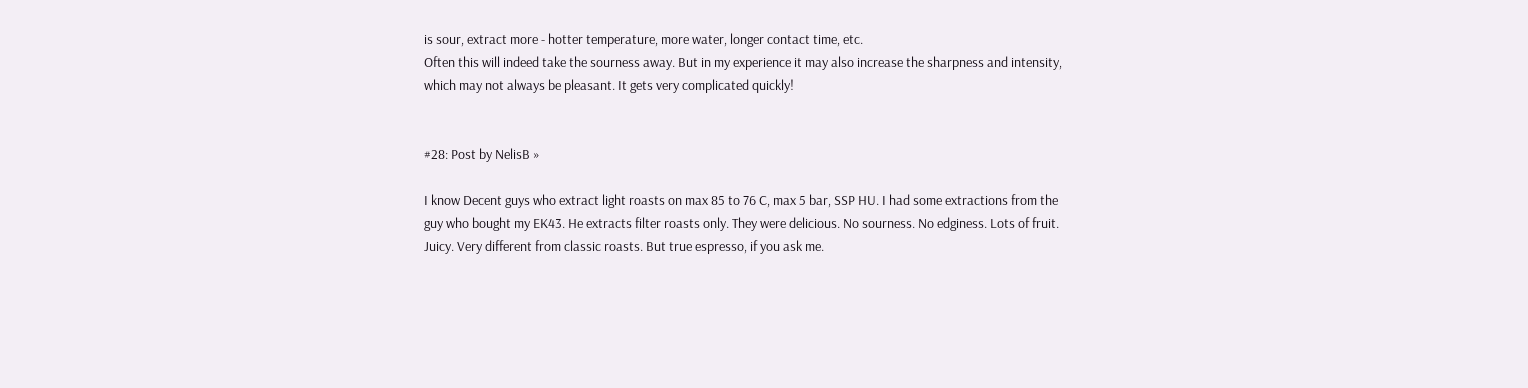is sour, extract more - hotter temperature, more water, longer contact time, etc.
Often this will indeed take the sourness away. But in my experience it may also increase the sharpness and intensity, which may not always be pleasant. It gets very complicated quickly!


#28: Post by NelisB »

I know Decent guys who extract light roasts on max 85 to 76 C, max 5 bar, SSP HU. I had some extractions from the guy who bought my EK43. He extracts filter roasts only. They were delicious. No sourness. No edginess. Lots of fruit. Juicy. Very different from classic roasts. But true espresso, if you ask me.